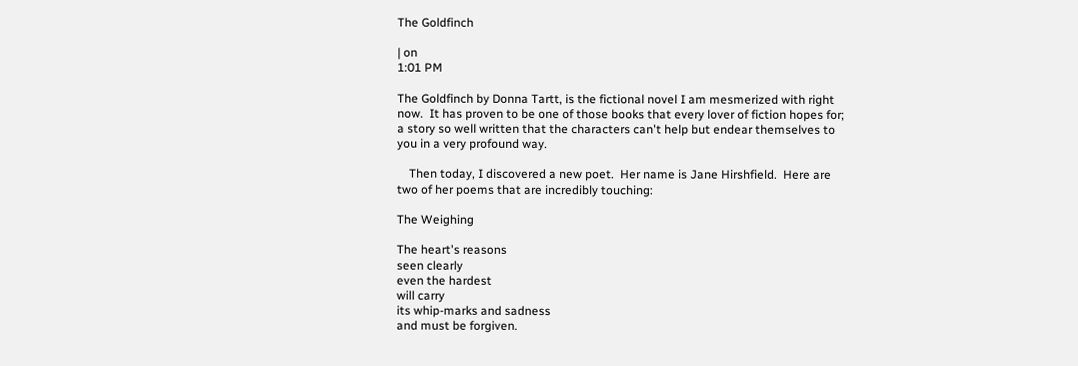The Goldfinch

| on
1:01 PM

The Goldfinch by Donna Tartt, is the fictional novel I am mesmerized with right now.  It has proven to be one of those books that every lover of fiction hopes for; a story so well written that the characters can't help but endear themselves to you in a very profound way.

    Then today, I discovered a new poet.  Her name is Jane Hirshfield.  Here are two of her poems that are incredibly touching:

The Weighing

The heart's reasons
seen clearly
even the hardest
will carry
its whip-marks and sadness
and must be forgiven.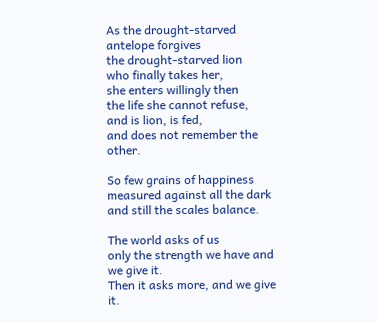As the drought-starved
antelope forgives
the drought-starved lion
who finally takes her,
she enters willingly then
the life she cannot refuse,
and is lion, is fed,
and does not remember the other.

So few grains of happiness
measured against all the dark
and still the scales balance.

The world asks of us
only the strength we have and we give it.
Then it asks more, and we give it.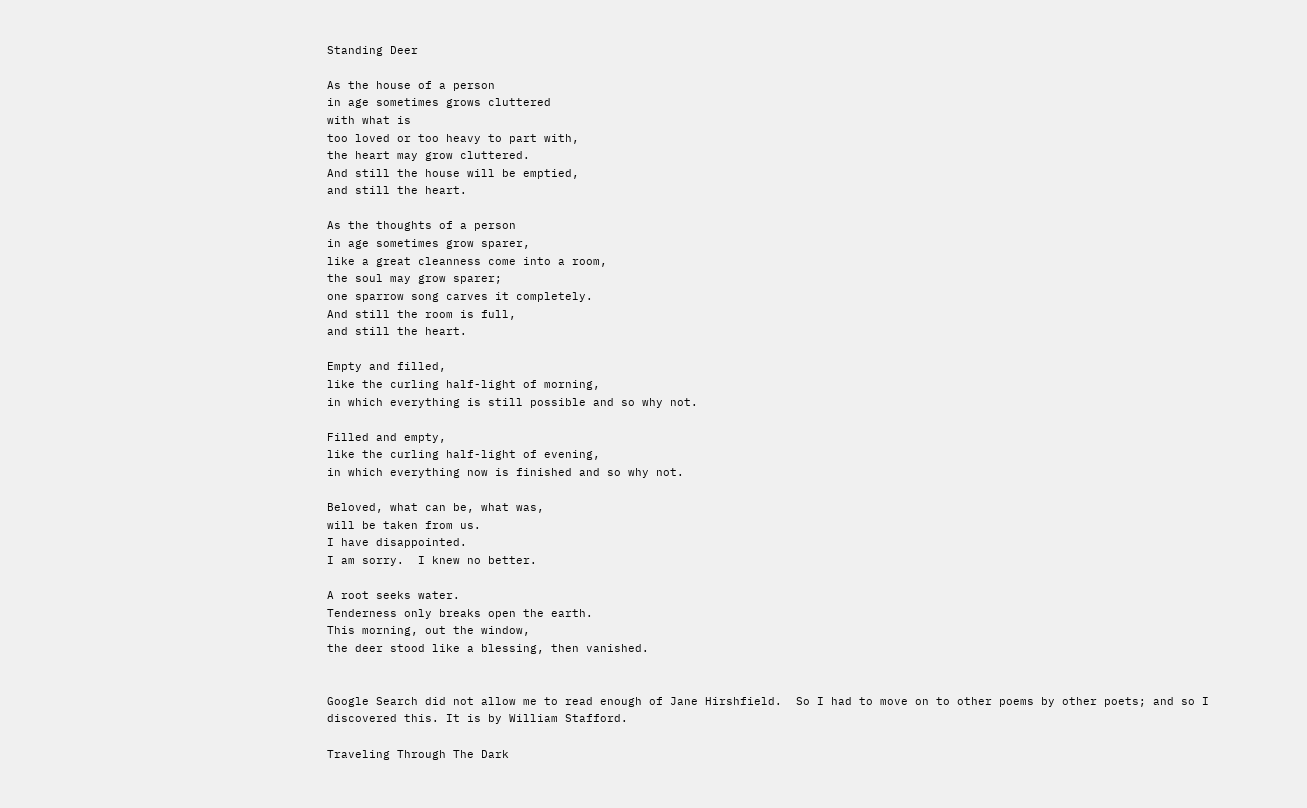Standing Deer

As the house of a person
in age sometimes grows cluttered
with what is
too loved or too heavy to part with,
the heart may grow cluttered.
And still the house will be emptied,
and still the heart.

As the thoughts of a person
in age sometimes grow sparer,
like a great cleanness come into a room,
the soul may grow sparer;
one sparrow song carves it completely.
And still the room is full,
and still the heart.

Empty and filled,
like the curling half-light of morning,
in which everything is still possible and so why not.

Filled and empty,
like the curling half-light of evening,
in which everything now is finished and so why not.

Beloved, what can be, what was,
will be taken from us.
I have disappointed.
I am sorry.  I knew no better.

A root seeks water.
Tenderness only breaks open the earth.
This morning, out the window,
the deer stood like a blessing, then vanished.


Google Search did not allow me to read enough of Jane Hirshfield.  So I had to move on to other poems by other poets; and so I discovered this. It is by William Stafford.

Traveling Through The Dark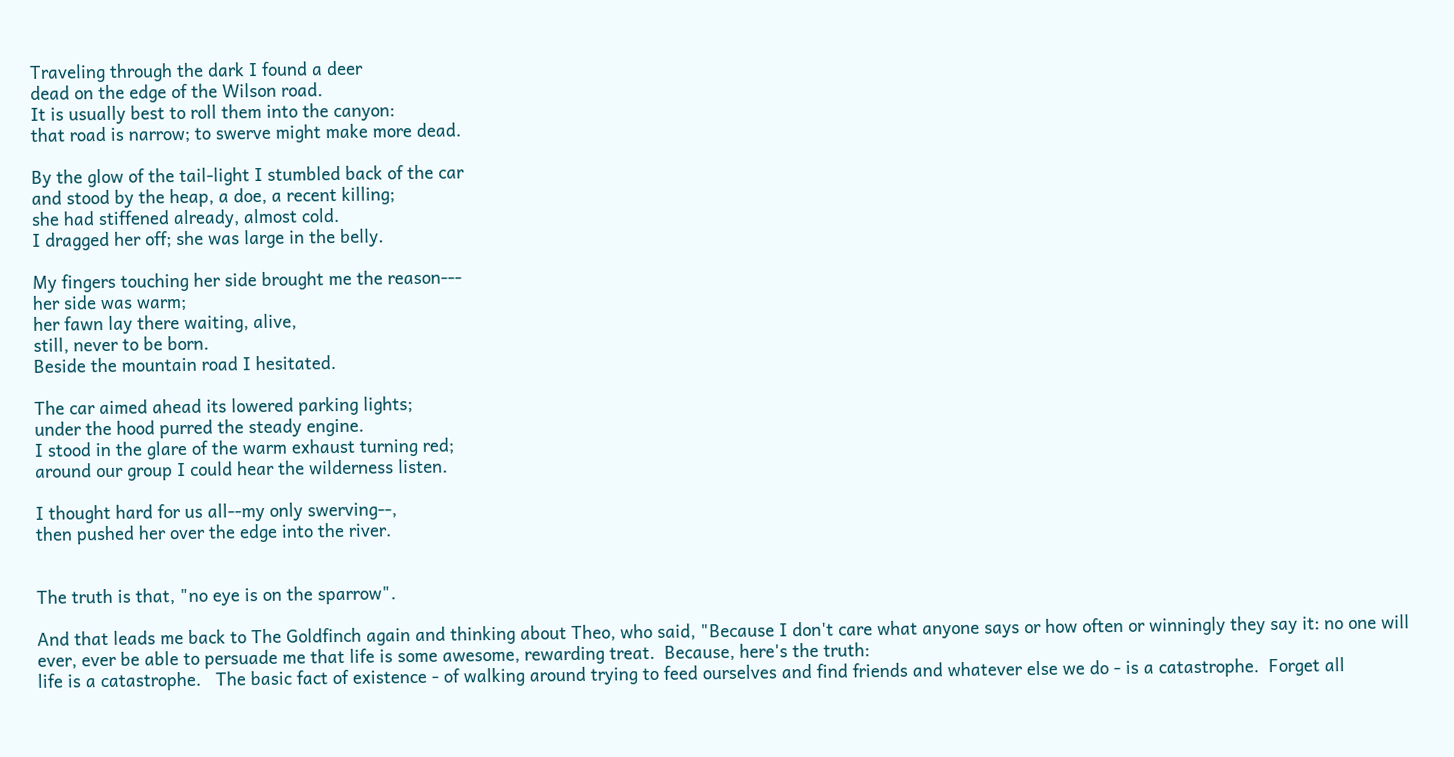Traveling through the dark I found a deer
dead on the edge of the Wilson road.
It is usually best to roll them into the canyon:
that road is narrow; to swerve might make more dead.

By the glow of the tail-light I stumbled back of the car
and stood by the heap, a doe, a recent killing;
she had stiffened already, almost cold.
I dragged her off; she was large in the belly.

My fingers touching her side brought me the reason---
her side was warm;
her fawn lay there waiting, alive,
still, never to be born.
Beside the mountain road I hesitated.

The car aimed ahead its lowered parking lights;
under the hood purred the steady engine.
I stood in the glare of the warm exhaust turning red;
around our group I could hear the wilderness listen.

I thought hard for us all--my only swerving--,
then pushed her over the edge into the river.


The truth is that, "no eye is on the sparrow".

And that leads me back to The Goldfinch again and thinking about Theo, who said, "Because I don't care what anyone says or how often or winningly they say it: no one will ever, ever be able to persuade me that life is some awesome, rewarding treat.  Because, here's the truth:
life is a catastrophe.   The basic fact of existence - of walking around trying to feed ourselves and find friends and whatever else we do - is a catastrophe.  Forget all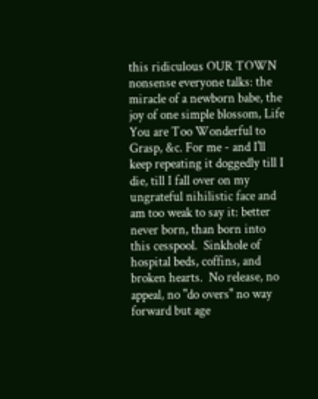this ridiculous OUR TOWN nonsense everyone talks: the miracle of a newborn babe, the joy of one simple blossom, Life You are Too Wonderful to Grasp, &c. For me - and I'll keep repeating it doggedly till I die, till I fall over on my ungrateful nihilistic face and am too weak to say it: better never born, than born into this cesspool.  Sinkhole of hospital beds, coffins, and broken hearts.  No release, no appeal, no "do overs" no way forward but age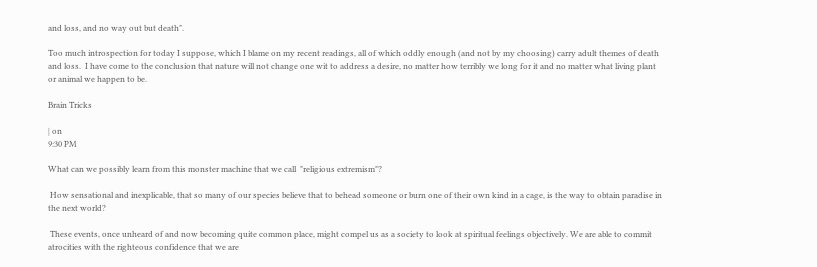and loss, and no way out but death".

Too much introspection for today I suppose, which I blame on my recent readings, all of which oddly enough (and not by my choosing) carry adult themes of death and loss.  I have come to the conclusion that nature will not change one wit to address a desire, no matter how terribly we long for it and no matter what living plant or animal we happen to be.

Brain Tricks

| on
9:30 PM

What can we possibly learn from this monster machine that we call  "religious extremism"?

 How sensational and inexplicable, that so many of our species believe that to behead someone or burn one of their own kind in a cage, is the way to obtain paradise in the next world?

 These events, once unheard of and now becoming quite common place, might compel us as a society to look at spiritual feelings objectively. We are able to commit atrocities with the righteous confidence that we are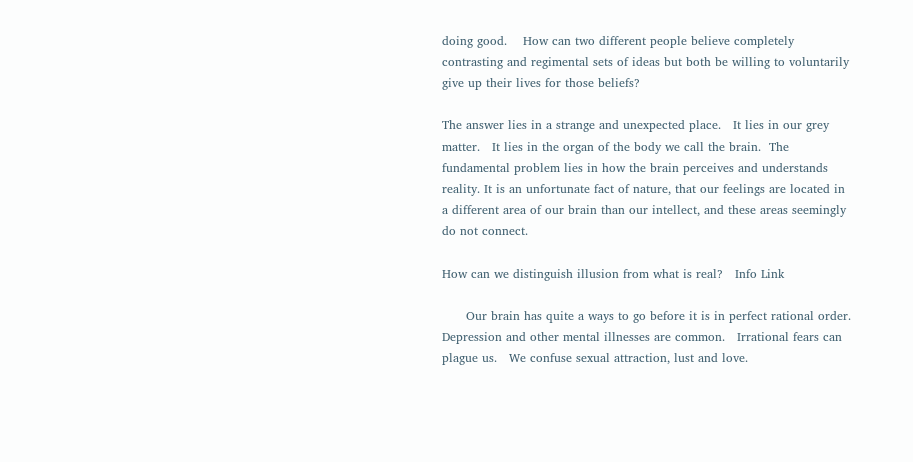doing good.    How can two different people believe completely contrasting and regimental sets of ideas but both be willing to voluntarily  give up their lives for those beliefs?

The answer lies in a strange and unexpected place.   It lies in our grey matter.   It lies in the organ of the body we call the brain.  The fundamental problem lies in how the brain perceives and understands reality. It is an unfortunate fact of nature, that our feelings are located in a different area of our brain than our intellect, and these areas seemingly do not connect.

How can we distinguish illusion from what is real?   Info Link

      Our brain has quite a ways to go before it is in perfect rational order.  Depression and other mental illnesses are common.   Irrational fears can plague us.   We confuse sexual attraction, lust and love.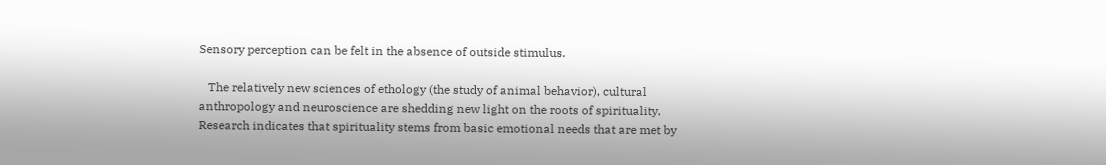Sensory perception can be felt in the absence of outside stimulus.

   The relatively new sciences of ethology (the study of animal behavior), cultural anthropology and neuroscience are shedding new light on the roots of spirituality. Research indicates that spirituality stems from basic emotional needs that are met by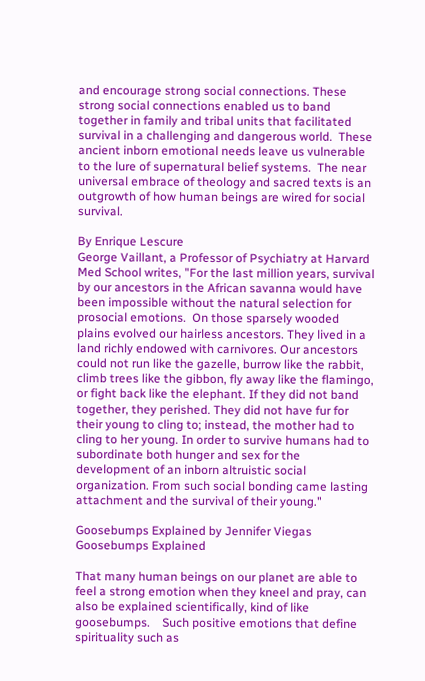and encourage strong social connections. These strong social connections enabled us to band together in family and tribal units that facilitated survival in a challenging and dangerous world.  These ancient inborn emotional needs leave us vulnerable to the lure of supernatural belief systems.  The near universal embrace of theology and sacred texts is an outgrowth of how human beings are wired for social survival.

By Enrique Lescure
George Vaillant, a Professor of Psychiatry at Harvard Med School writes, "For the last million years, survival by our ancestors in the African savanna would have been impossible without the natural selection for prosocial emotions.  On those sparsely wooded plains evolved our hairless ancestors. They lived in a land richly endowed with carnivores. Our ancestors could not run like the gazelle, burrow like the rabbit, climb trees like the gibbon, fly away like the flamingo, or fight back like the elephant. If they did not band together, they perished. They did not have fur for their young to cling to; instead, the mother had to cling to her young. In order to survive humans had to subordinate both hunger and sex for the development of an inborn altruistic social organization. From such social bonding came lasting attachment and the survival of their young."

Goosebumps Explained by Jennifer Viegas
Goosebumps Explained

That many human beings on our planet are able to feel a strong emotion when they kneel and pray, can also be explained scientifically, kind of like goosebumps.    Such positive emotions that define spirituality such as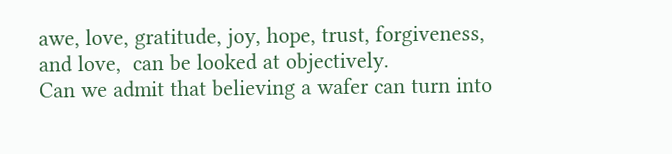awe, love, gratitude, joy, hope, trust, forgiveness, and love,  can be looked at objectively.
Can we admit that believing a wafer can turn into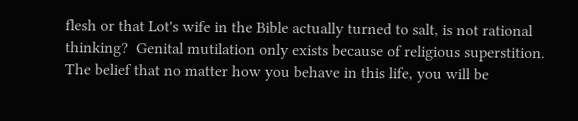flesh or that Lot's wife in the Bible actually turned to salt, is not rational thinking?  Genital mutilation only exists because of religious superstition.  The belief that no matter how you behave in this life, you will be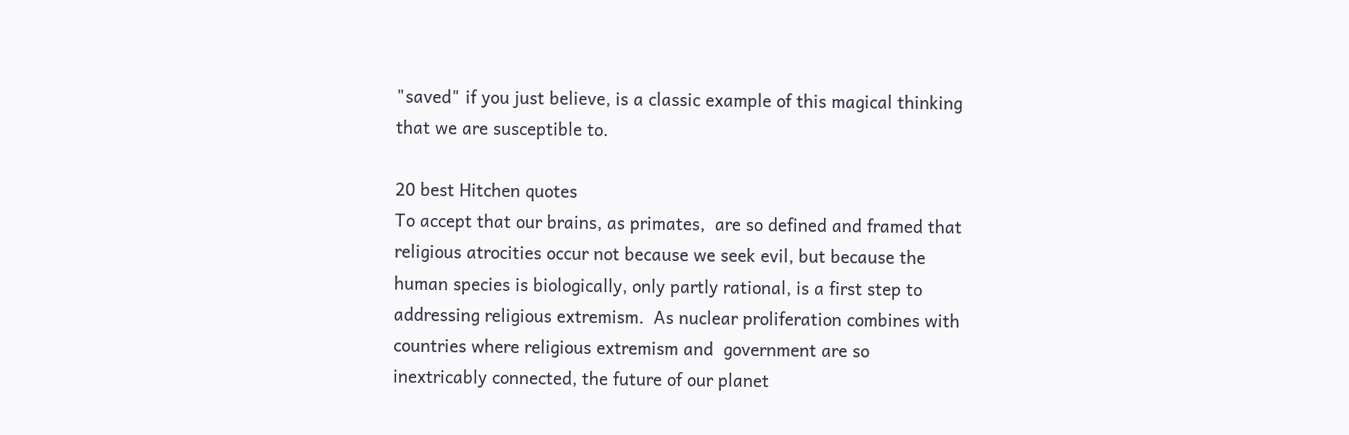"saved" if you just believe, is a classic example of this magical thinking that we are susceptible to.

20 best Hitchen quotes
To accept that our brains, as primates,  are so defined and framed that religious atrocities occur not because we seek evil, but because the human species is biologically, only partly rational, is a first step to addressing religious extremism.  As nuclear proliferation combines with countries where religious extremism and  government are so inextricably connected, the future of our planet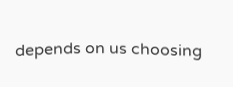depends on us choosing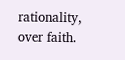rationality, over faith.